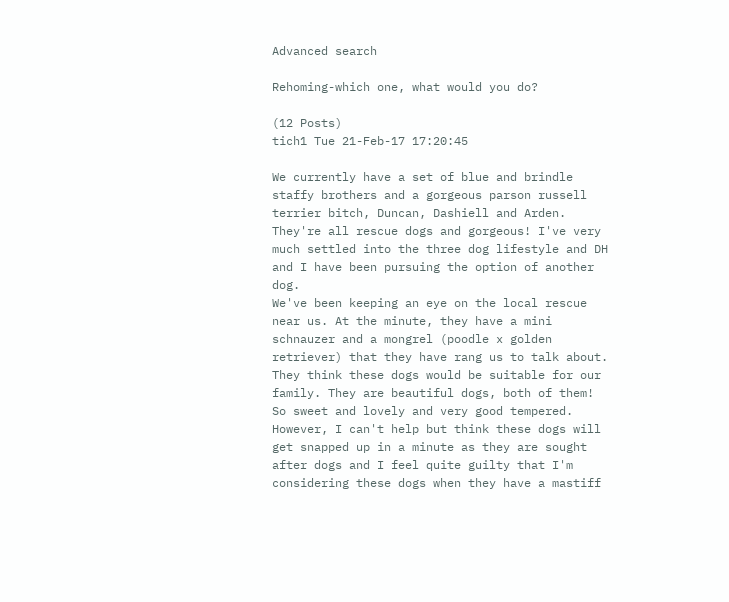Advanced search

Rehoming-which one, what would you do?

(12 Posts)
tich1 Tue 21-Feb-17 17:20:45

We currently have a set of blue and brindle staffy brothers and a gorgeous parson russell terrier bitch, Duncan, Dashiell and Arden. They're all rescue dogs and gorgeous! I've very much settled into the three dog lifestyle and DH and I have been pursuing the option of another dog.
We've been keeping an eye on the local rescue near us. At the minute, they have a mini schnauzer and a mongrel (poodle x golden retriever) that they have rang us to talk about. They think these dogs would be suitable for our family. They are beautiful dogs, both of them! So sweet and lovely and very good tempered. However, I can't help but think these dogs will get snapped up in a minute as they are sought after dogs and I feel quite guilty that I'm considering these dogs when they have a mastiff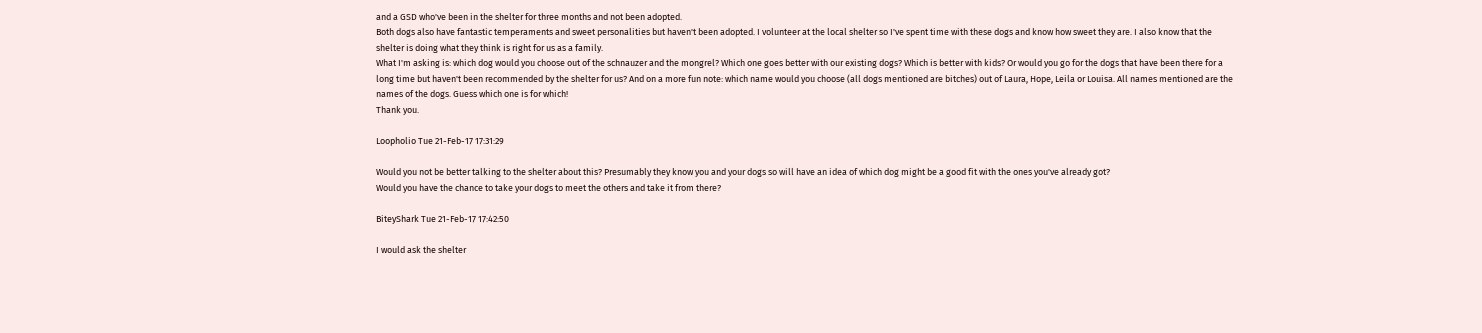and a GSD who've been in the shelter for three months and not been adopted.
Both dogs also have fantastic temperaments and sweet personalities but haven't been adopted. I volunteer at the local shelter so I've spent time with these dogs and know how sweet they are. I also know that the shelter is doing what they think is right for us as a family.
What I'm asking is: which dog would you choose out of the schnauzer and the mongrel? Which one goes better with our existing dogs? Which is better with kids? Or would you go for the dogs that have been there for a long time but haven't been recommended by the shelter for us? And on a more fun note: which name would you choose (all dogs mentioned are bitches) out of Laura, Hope, Leila or Louisa. All names mentioned are the names of the dogs. Guess which one is for which!
Thank you.

Loopholio Tue 21-Feb-17 17:31:29

Would you not be better talking to the shelter about this? Presumably they know you and your dogs so will have an idea of which dog might be a good fit with the ones you've already got?
Would you have the chance to take your dogs to meet the others and take it from there?

BiteyShark Tue 21-Feb-17 17:42:50

I would ask the shelter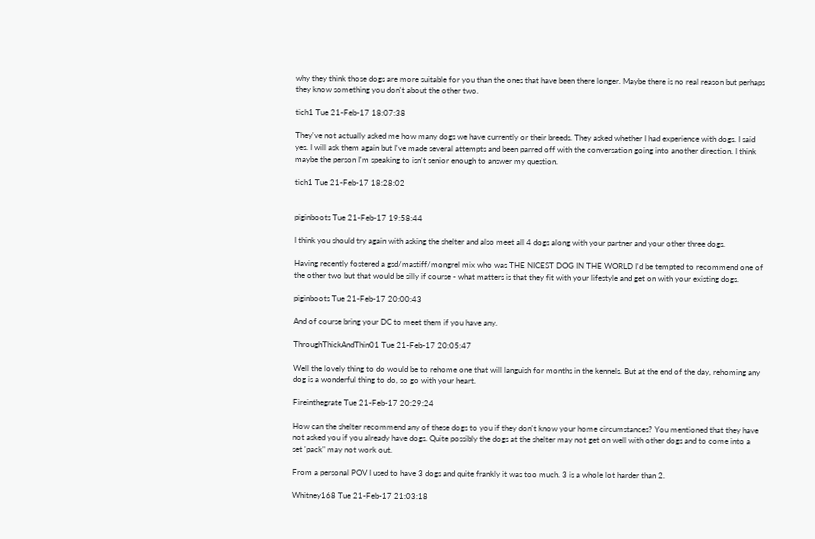why they think those dogs are more suitable for you than the ones that have been there longer. Maybe there is no real reason but perhaps they know something you don't about the other two.

tich1 Tue 21-Feb-17 18:07:38

They've not actually asked me how many dogs we have currently or their breeds. They asked whether I had experience with dogs. I said yes. I will ask them again but I've made several attempts and been parred off with the conversation going into another direction. I think maybe the person I'm speaking to isn't senior enough to answer my question.

tich1 Tue 21-Feb-17 18:28:02


piginboots Tue 21-Feb-17 19:58:44

I think you should try again with asking the shelter and also meet all 4 dogs along with your partner and your other three dogs.

Having recently fostered a gsd/mastiff/mongrel mix who was THE NICEST DOG IN THE WORLD I'd be tempted to recommend one of the other two but that would be silly if course - what matters is that they fit with your lifestyle and get on with your existing dogs.

piginboots Tue 21-Feb-17 20:00:43

And of course bring your DC to meet them if you have any.

ThroughThickAndThin01 Tue 21-Feb-17 20:05:47

Well the lovely thing to do would be to rehome one that will languish for months in the kennels. But at the end of the day, rehoming any dog is a wonderful thing to do, so go with your heart.

Fireinthegrate Tue 21-Feb-17 20:29:24

How can the shelter recommend any of these dogs to you if they don't know your home circumstances? You mentioned that they have not asked you if you already have dogs. Quite possibly the dogs at the shelter may not get on well with other dogs and to come into a set 'pack" may not work out.

From a personal POV I used to have 3 dogs and quite frankly it was too much. 3 is a whole lot harder than 2.

Whitney168 Tue 21-Feb-17 21:03:18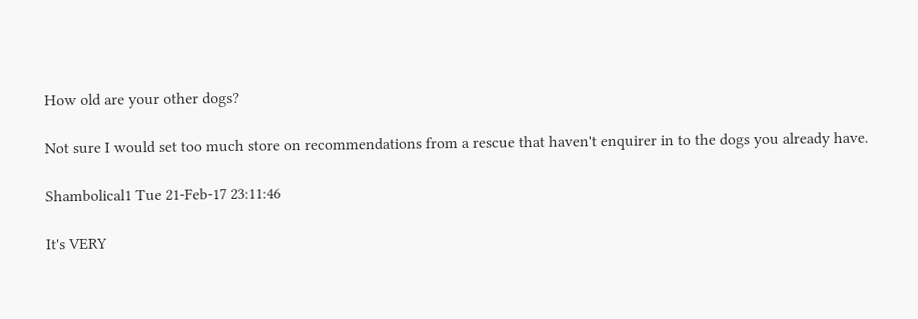How old are your other dogs?

Not sure I would set too much store on recommendations from a rescue that haven't enquirer in to the dogs you already have.

Shambolical1 Tue 21-Feb-17 23:11:46

It's VERY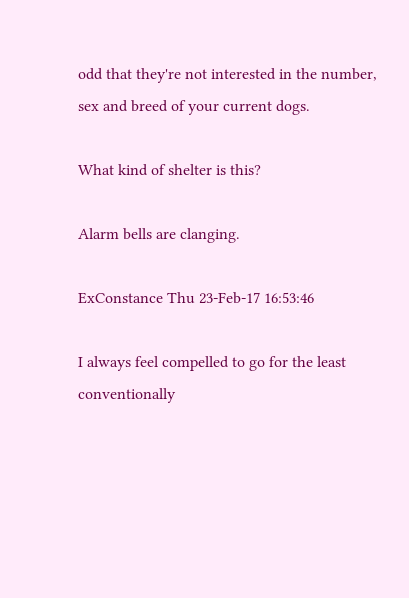odd that they're not interested in the number, sex and breed of your current dogs.

What kind of shelter is this?

Alarm bells are clanging.

ExConstance Thu 23-Feb-17 16:53:46

I always feel compelled to go for the least conventionally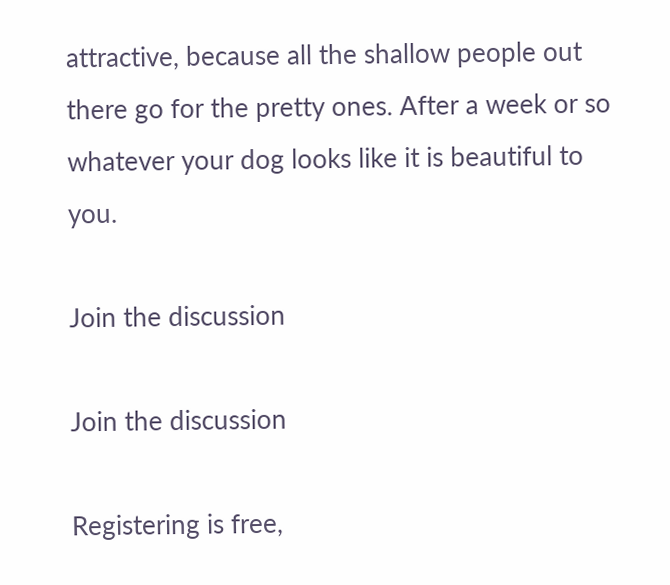attractive, because all the shallow people out there go for the pretty ones. After a week or so whatever your dog looks like it is beautiful to you.

Join the discussion

Join the discussion

Registering is free,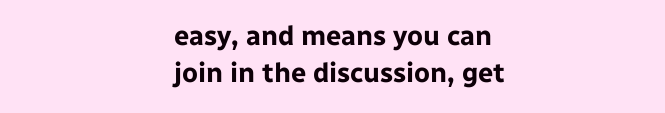easy, and means you can join in the discussion, get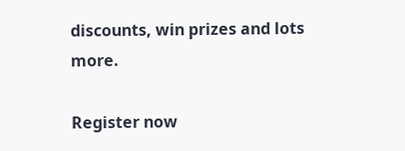discounts, win prizes and lots more.

Register now